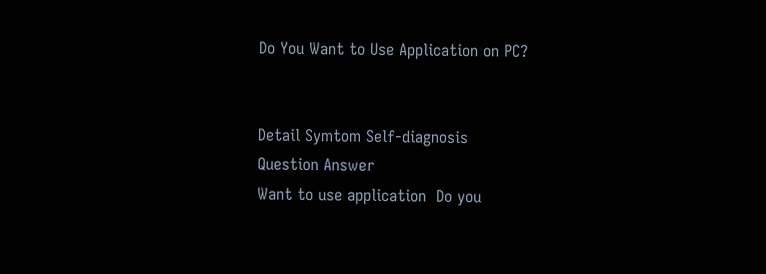Do You Want to Use Application on PC?


Detail Symtom Self-diagnosis
Question Answer
Want to use application  Do you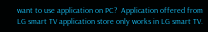want to use application on PC?  Application offered from LG smart TV application store only works in LG smart TV.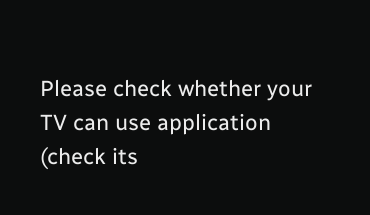Please check whether your TV can use application (check its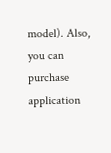model). Also, you can purchase application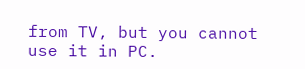from TV, but you cannot use it in PC.